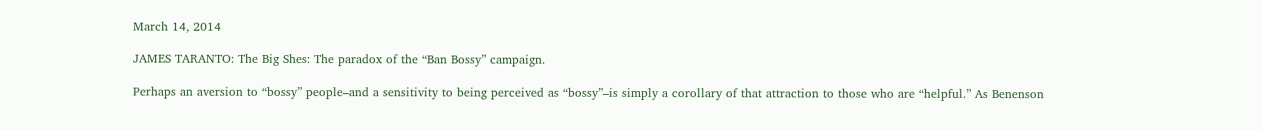March 14, 2014

JAMES TARANTO: The Big Shes: The paradox of the “Ban Bossy” campaign.

Perhaps an aversion to “bossy” people–and a sensitivity to being perceived as “bossy”–is simply a corollary of that attraction to those who are “helpful.” As Benenson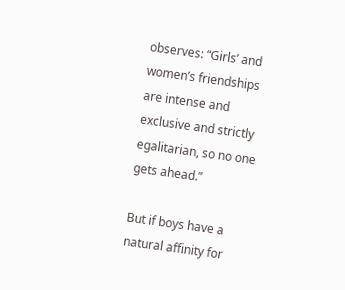observes: “Girls’ and women’s friendships are intense and exclusive and strictly egalitarian, so no one gets ahead.”

But if boys have a natural affinity for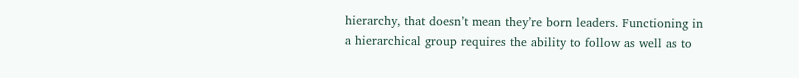hierarchy, that doesn’t mean they’re born leaders. Functioning in a hierarchical group requires the ability to follow as well as to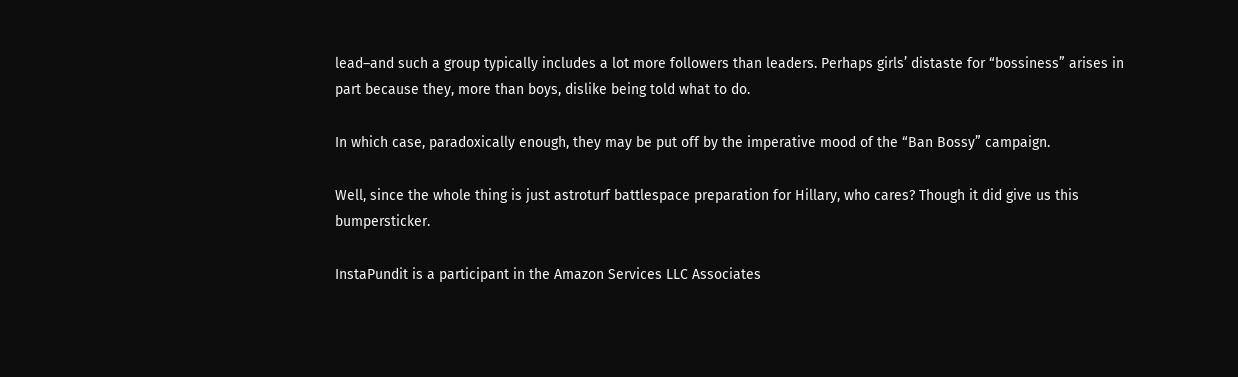lead–and such a group typically includes a lot more followers than leaders. Perhaps girls’ distaste for “bossiness” arises in part because they, more than boys, dislike being told what to do.

In which case, paradoxically enough, they may be put off by the imperative mood of the “Ban Bossy” campaign.

Well, since the whole thing is just astroturf battlespace preparation for Hillary, who cares? Though it did give us this bumpersticker.

InstaPundit is a participant in the Amazon Services LLC Associates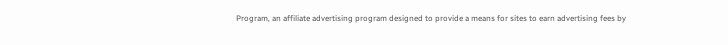Program, an affiliate advertising program designed to provide a means for sites to earn advertising fees by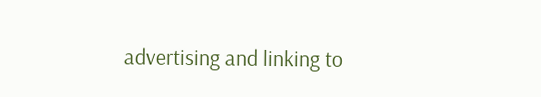advertising and linking to